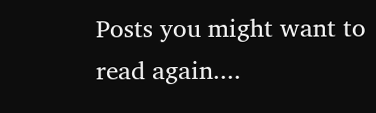Posts you might want to read again....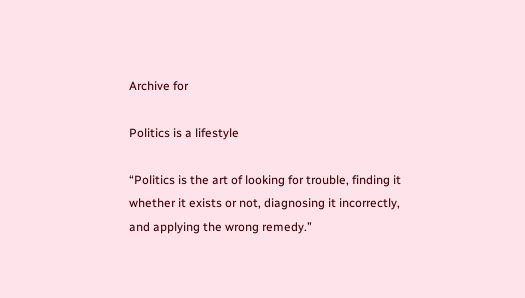Archive for

Politics is a lifestyle

“Politics is the art of looking for trouble, finding it whether it exists or not, diagnosing it incorrectly, and applying the wrong remedy.”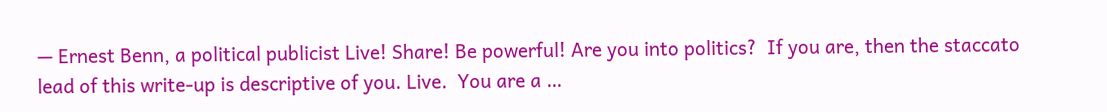— Ernest Benn, a political publicist Live! Share! Be powerful! Are you into politics?  If you are, then the staccato lead of this write-up is descriptive of you. Live.  You are a …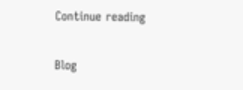Continue reading

Blog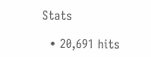Stats

  • 20,691 hits